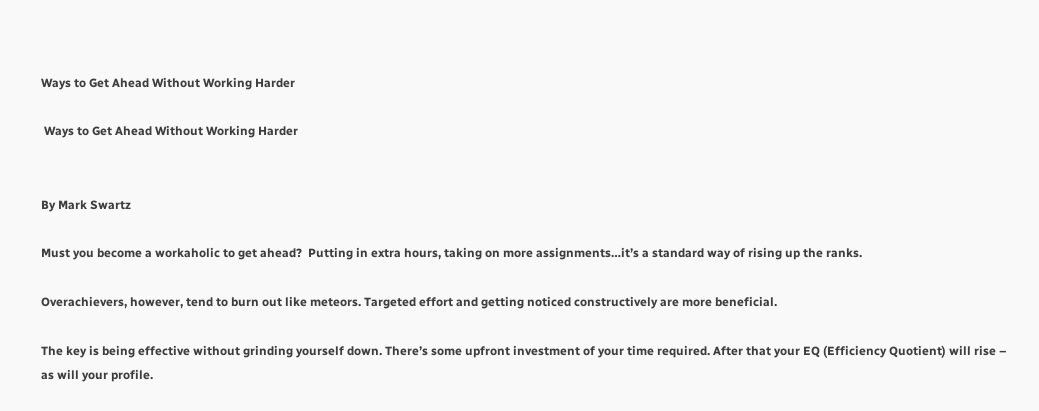Ways to Get Ahead Without Working Harder

 Ways to Get Ahead Without Working Harder


By Mark Swartz

Must you become a workaholic to get ahead?  Putting in extra hours, taking on more assignments…it’s a standard way of rising up the ranks.

Overachievers, however, tend to burn out like meteors. Targeted effort and getting noticed constructively are more beneficial.

The key is being effective without grinding yourself down. There’s some upfront investment of your time required. After that your EQ (Efficiency Quotient) will rise – as will your profile.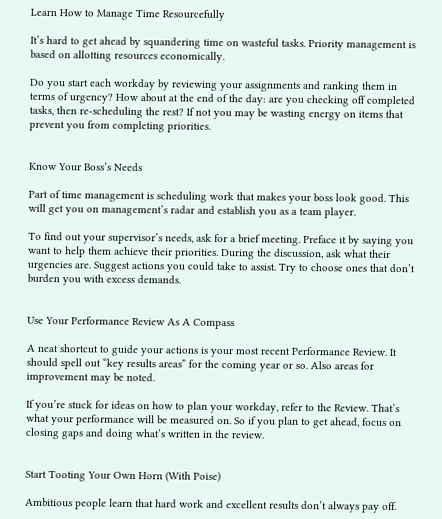Learn How to Manage Time Resourcefully

It’s hard to get ahead by squandering time on wasteful tasks. Priority management is based on allotting resources economically.

Do you start each workday by reviewing your assignments and ranking them in terms of urgency? How about at the end of the day: are you checking off completed tasks, then re-scheduling the rest? If not you may be wasting energy on items that prevent you from completing priorities.


Know Your Boss’s Needs

Part of time management is scheduling work that makes your boss look good. This will get you on management’s radar and establish you as a team player.

To find out your supervisor’s needs, ask for a brief meeting. Preface it by saying you want to help them achieve their priorities. During the discussion, ask what their urgencies are. Suggest actions you could take to assist. Try to choose ones that don’t burden you with excess demands.


Use Your Performance Review As A Compass

A neat shortcut to guide your actions is your most recent Performance Review. It should spell out “key results areas” for the coming year or so. Also areas for improvement may be noted.

If you’re stuck for ideas on how to plan your workday, refer to the Review. That’s what your performance will be measured on. So if you plan to get ahead, focus on closing gaps and doing what’s written in the review.


Start Tooting Your Own Horn (With Poise)

Ambitious people learn that hard work and excellent results don’t always pay off.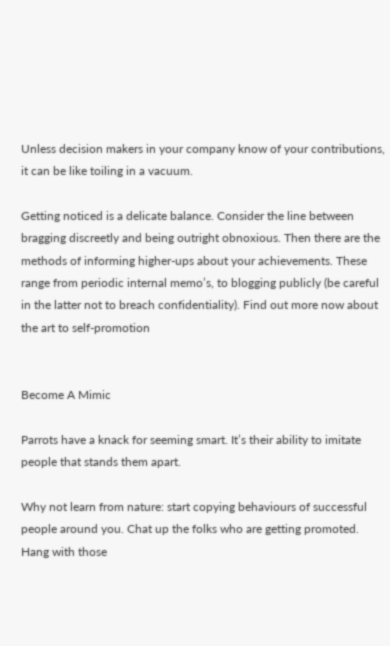Unless decision makers in your company know of your contributions, it can be like toiling in a vacuum.

Getting noticed is a delicate balance. Consider the line between bragging discreetly and being outright obnoxious. Then there are the methods of informing higher-ups about your achievements. These range from periodic internal memo’s, to blogging publicly (be careful in the latter not to breach confidentiality). Find out more now about the art to self-promotion


Become A Mimic

Parrots have a knack for seeming smart. It’s their ability to imitate people that stands them apart.

Why not learn from nature: start copying behaviours of successful people around you. Chat up the folks who are getting promoted. Hang with those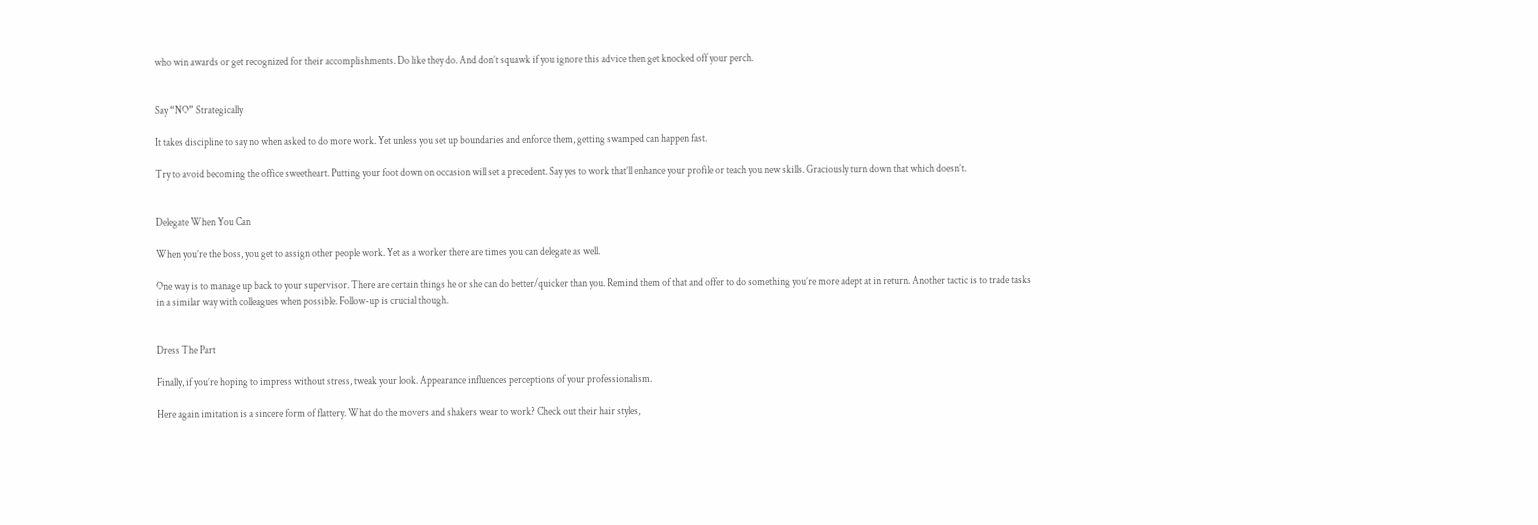who win awards or get recognized for their accomplishments. Do like they do. And don’t squawk if you ignore this advice then get knocked off your perch.


Say “NO” Strategically

It takes discipline to say no when asked to do more work. Yet unless you set up boundaries and enforce them, getting swamped can happen fast.

Try to avoid becoming the office sweetheart. Putting your foot down on occasion will set a precedent. Say yes to work that’ll enhance your profile or teach you new skills. Graciously turn down that which doesn’t.


Delegate When You Can

When you’re the boss, you get to assign other people work. Yet as a worker there are times you can delegate as well.

One way is to manage up back to your supervisor. There are certain things he or she can do better/quicker than you. Remind them of that and offer to do something you’re more adept at in return. Another tactic is to trade tasks in a similar way with colleagues when possible. Follow-up is crucial though.


Dress The Part

Finally, if you’re hoping to impress without stress, tweak your look. Appearance influences perceptions of your professionalism.

Here again imitation is a sincere form of flattery. What do the movers and shakers wear to work? Check out their hair styles,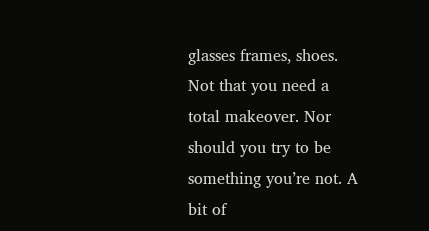glasses frames, shoes. Not that you need a total makeover. Nor should you try to be something you’re not. A bit of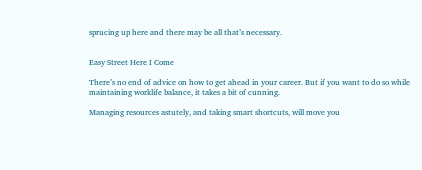sprucing up here and there may be all that’s necessary.


Easy Street Here I Come

There’s no end of advice on how to get ahead in your career. But if you want to do so while maintaining worklife balance, it takes a bit of cunning.

Managing resources astutely, and taking smart shortcuts, will move you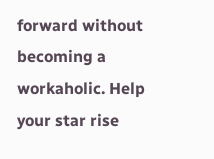forward without becoming a workaholic. Help your star rise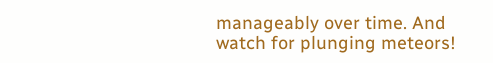manageably over time. And watch for plunging meteors!